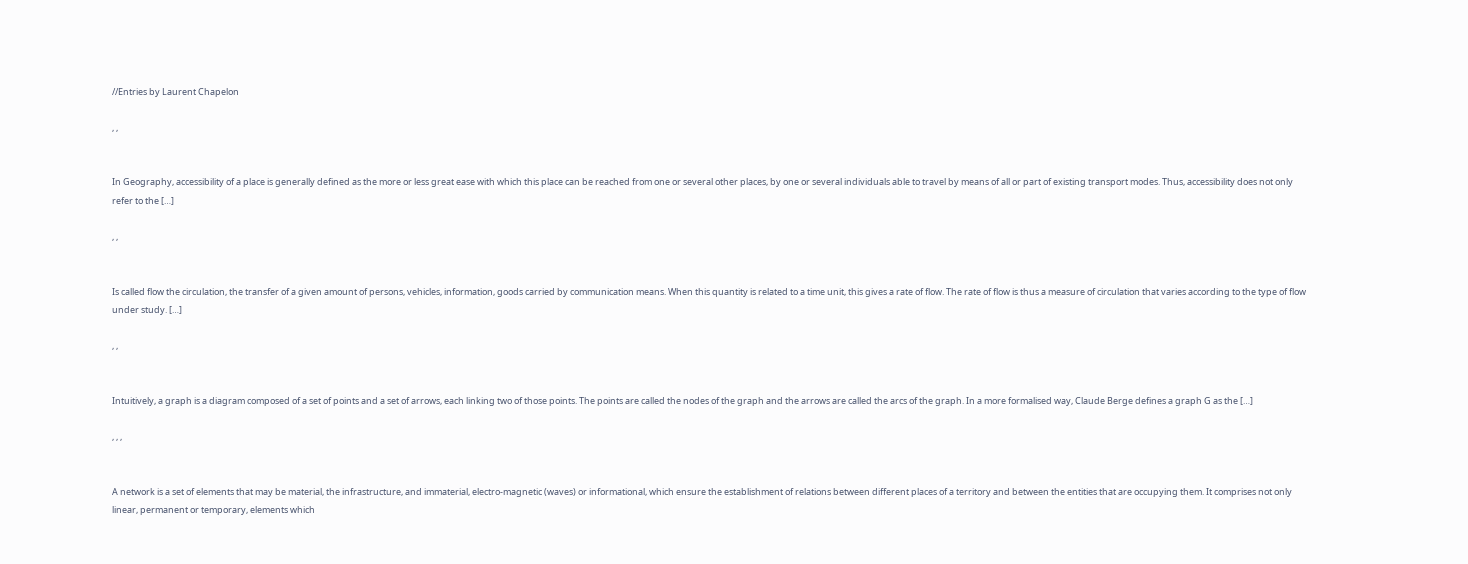//Entries by Laurent Chapelon

, ,


In Geography, accessibility of a place is generally defined as the more or less great ease with which this place can be reached from one or several other places, by one or several individuals able to travel by means of all or part of existing transport modes. Thus, accessibility does not only refer to the […]

, ,


Is called flow the circulation, the transfer of a given amount of persons, vehicles, information, goods carried by communication means. When this quantity is related to a time unit, this gives a rate of flow. The rate of flow is thus a measure of circulation that varies according to the type of flow under study. […]

, ,


Intuitively, a graph is a diagram composed of a set of points and a set of arrows, each linking two of those points. The points are called the nodes of the graph and the arrows are called the arcs of the graph. In a more formalised way, Claude Berge defines a graph G as the […]

, , ,


A network is a set of elements that may be material, the infrastructure, and immaterial, electro-magnetic (waves) or informational, which ensure the establishment of relations between different places of a territory and between the entities that are occupying them. It comprises not only linear, permanent or temporary, elements which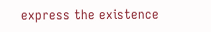express the existence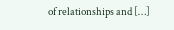of relationships and […]